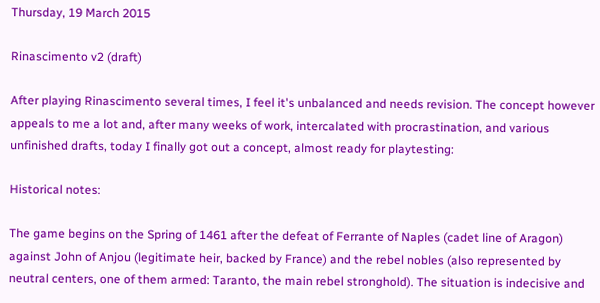Thursday, 19 March 2015

Rinascimento v2 (draft)

After playing Rinascimento several times, I feel it's unbalanced and needs revision. The concept however appeals to me a lot and, after many weeks of work, intercalated with procrastination, and various unfinished drafts, today I finally got out a concept, almost ready for playtesting:

Historical notes:

The game begins on the Spring of 1461 after the defeat of Ferrante of Naples (cadet line of Aragon) against John of Anjou (legitimate heir, backed by France) and the rebel nobles (also represented by neutral centers, one of them armed: Taranto, the main rebel stronghold). The situation is indecisive and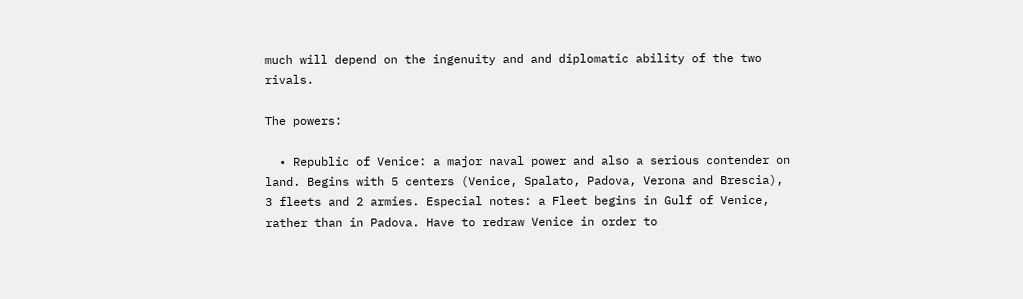much will depend on the ingenuity and and diplomatic ability of the two rivals.

The powers:

  • Republic of Venice: a major naval power and also a serious contender on land. Begins with 5 centers (Venice, Spalato, Padova, Verona and Brescia), 3 fleets and 2 armies. Especial notes: a Fleet begins in Gulf of Venice, rather than in Padova. Have to redraw Venice in order to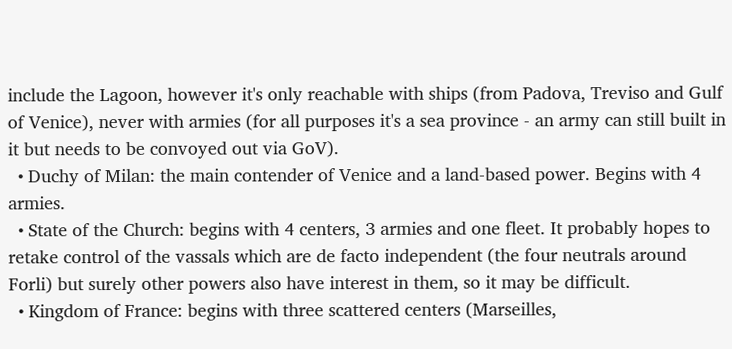include the Lagoon, however it's only reachable with ships (from Padova, Treviso and Gulf of Venice), never with armies (for all purposes it's a sea province - an army can still built in it but needs to be convoyed out via GoV).
  • Duchy of Milan: the main contender of Venice and a land-based power. Begins with 4 armies.
  • State of the Church: begins with 4 centers, 3 armies and one fleet. It probably hopes to retake control of the vassals which are de facto independent (the four neutrals around Forli) but surely other powers also have interest in them, so it may be difficult.
  • Kingdom of France: begins with three scattered centers (Marseilles,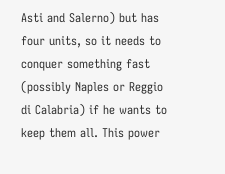Asti and Salerno) but has four units, so it needs to conquer something fast (possibly Naples or Reggio di Calabria) if he wants to keep them all. This power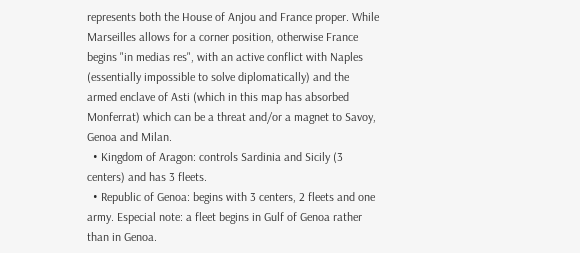represents both the House of Anjou and France proper. While Marseilles allows for a corner position, otherwise France begins "in medias res", with an active conflict with Naples (essentially impossible to solve diplomatically) and the armed enclave of Asti (which in this map has absorbed Monferrat) which can be a threat and/or a magnet to Savoy, Genoa and Milan.
  • Kingdom of Aragon: controls Sardinia and Sicily (3 centers) and has 3 fleets.
  • Republic of Genoa: begins with 3 centers, 2 fleets and one army. Especial note: a fleet begins in Gulf of Genoa rather than in Genoa.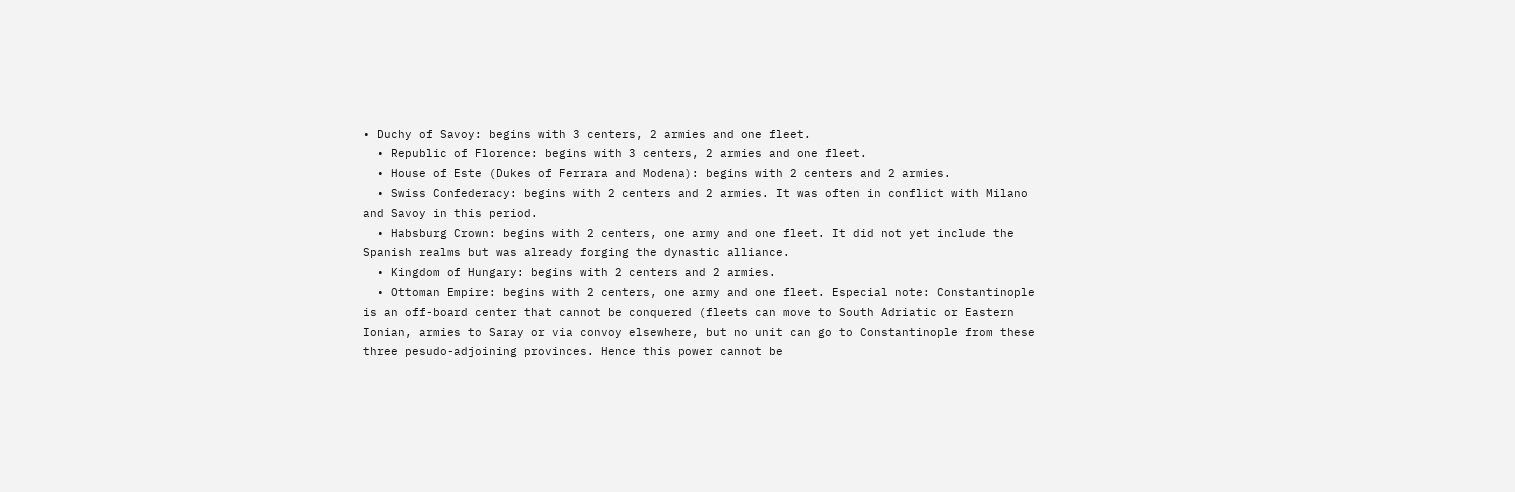• Duchy of Savoy: begins with 3 centers, 2 armies and one fleet.
  • Republic of Florence: begins with 3 centers, 2 armies and one fleet.
  • House of Este (Dukes of Ferrara and Modena): begins with 2 centers and 2 armies.
  • Swiss Confederacy: begins with 2 centers and 2 armies. It was often in conflict with Milano and Savoy in this period.
  • Habsburg Crown: begins with 2 centers, one army and one fleet. It did not yet include the Spanish realms but was already forging the dynastic alliance.
  • Kingdom of Hungary: begins with 2 centers and 2 armies.
  • Ottoman Empire: begins with 2 centers, one army and one fleet. Especial note: Constantinople is an off-board center that cannot be conquered (fleets can move to South Adriatic or Eastern Ionian, armies to Saray or via convoy elsewhere, but no unit can go to Constantinople from these three pesudo-adjoining provinces. Hence this power cannot be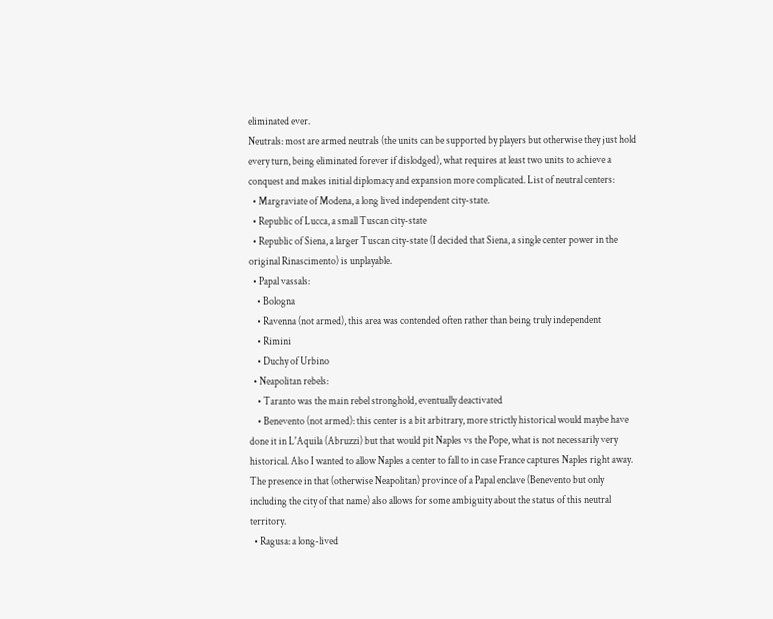eliminated ever.
Neutrals: most are armed neutrals (the units can be supported by players but otherwise they just hold every turn, being eliminated forever if dislodged), what requires at least two units to achieve a conquest and makes initial diplomacy and expansion more complicated. List of neutral centers:
  • Margraviate of Modena, a long lived independent city-state.
  • Republic of Lucca, a small Tuscan city-state
  • Republic of Siena, a larger Tuscan city-state (I decided that Siena, a single center power in the original Rinascimento) is unplayable.
  • Papal vassals:
    • Bologna
    • Ravenna (not armed), this area was contended often rather than being truly independent
    • Rimini
    • Duchy of Urbino
  • Neapolitan rebels:
    • Taranto was the main rebel stronghold, eventually deactivated
    • Benevento (not armed): this center is a bit arbitrary, more strictly historical would maybe have done it in L'Aquila (Abruzzi) but that would pit Naples vs the Pope, what is not necessarily very historical. Also I wanted to allow Naples a center to fall to in case France captures Naples right away. The presence in that (otherwise Neapolitan) province of a Papal enclave (Benevento but only including the city of that name) also allows for some ambiguity about the status of this neutral territory.
  • Ragusa: a long-lived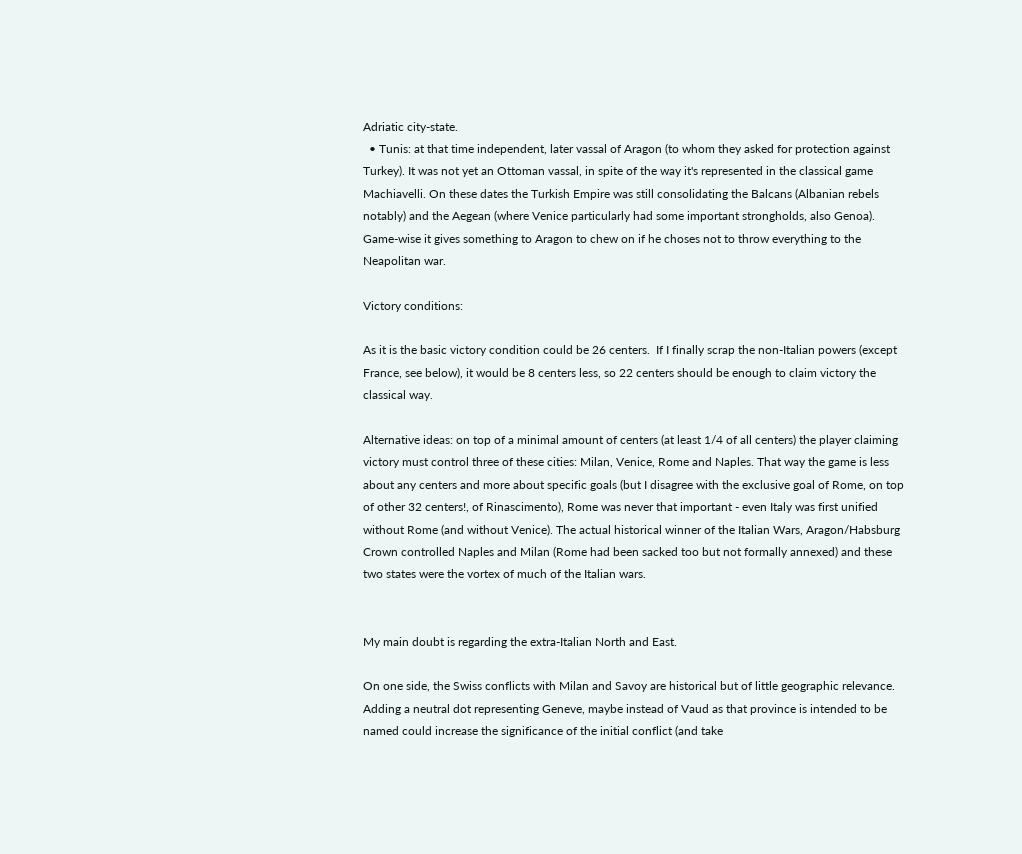Adriatic city-state.
  • Tunis: at that time independent, later vassal of Aragon (to whom they asked for protection against Turkey). It was not yet an Ottoman vassal, in spite of the way it's represented in the classical game Machiavelli. On these dates the Turkish Empire was still consolidating the Balcans (Albanian rebels notably) and the Aegean (where Venice particularly had some important strongholds, also Genoa). Game-wise it gives something to Aragon to chew on if he choses not to throw everything to the Neapolitan war.

Victory conditions:

As it is the basic victory condition could be 26 centers.  If I finally scrap the non-Italian powers (except France, see below), it would be 8 centers less, so 22 centers should be enough to claim victory the classical way.

Alternative ideas: on top of a minimal amount of centers (at least 1/4 of all centers) the player claiming victory must control three of these cities: Milan, Venice, Rome and Naples. That way the game is less about any centers and more about specific goals (but I disagree with the exclusive goal of Rome, on top of other 32 centers!, of Rinascimento), Rome was never that important - even Italy was first unified without Rome (and without Venice). The actual historical winner of the Italian Wars, Aragon/Habsburg Crown controlled Naples and Milan (Rome had been sacked too but not formally annexed) and these two states were the vortex of much of the Italian wars.


My main doubt is regarding the extra-Italian North and East.

On one side, the Swiss conflicts with Milan and Savoy are historical but of little geographic relevance. Adding a neutral dot representing Geneve, maybe instead of Vaud as that province is intended to be named could increase the significance of the initial conflict (and take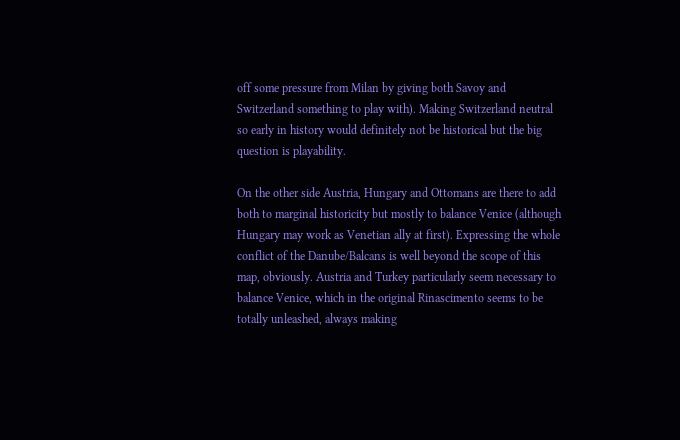off some pressure from Milan by giving both Savoy and Switzerland something to play with). Making Switzerland neutral so early in history would definitely not be historical but the big question is playability.

On the other side Austria, Hungary and Ottomans are there to add both to marginal historicity but mostly to balance Venice (although Hungary may work as Venetian ally at first). Expressing the whole conflict of the Danube/Balcans is well beyond the scope of this map, obviously. Austria and Turkey particularly seem necessary to balance Venice, which in the original Rinascimento seems to be totally unleashed, always making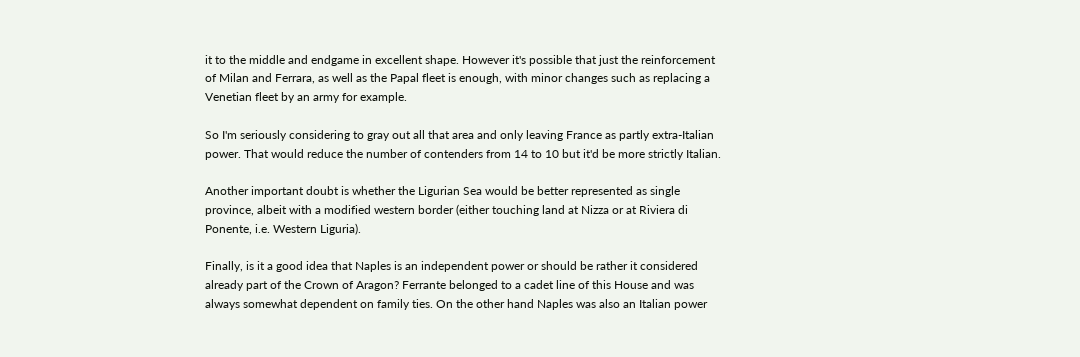it to the middle and endgame in excellent shape. However it's possible that just the reinforcement of Milan and Ferrara, as well as the Papal fleet is enough, with minor changes such as replacing a Venetian fleet by an army for example.

So I'm seriously considering to gray out all that area and only leaving France as partly extra-Italian power. That would reduce the number of contenders from 14 to 10 but it'd be more strictly Italian.

Another important doubt is whether the Ligurian Sea would be better represented as single province, albeit with a modified western border (either touching land at Nizza or at Riviera di Ponente, i.e. Western Liguria).

Finally, is it a good idea that Naples is an independent power or should be rather it considered already part of the Crown of Aragon? Ferrante belonged to a cadet line of this House and was always somewhat dependent on family ties. On the other hand Naples was also an Italian power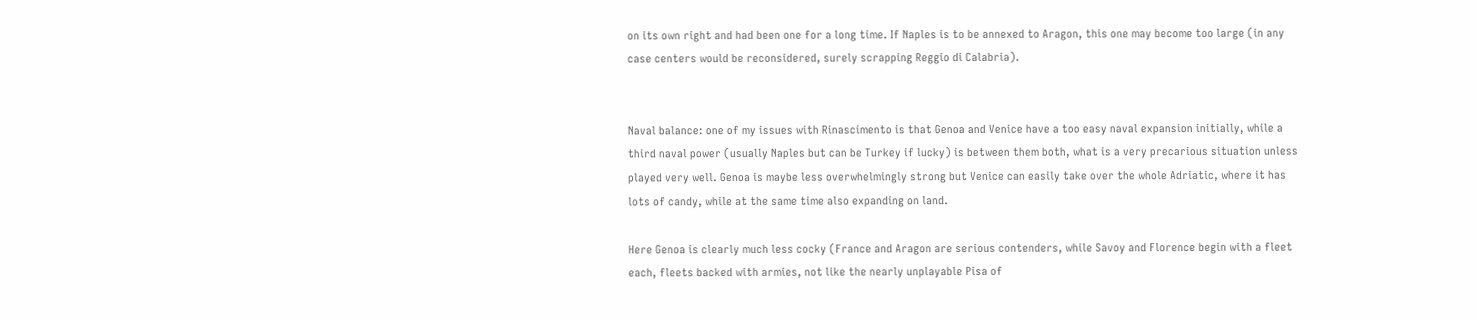on its own right and had been one for a long time. If Naples is to be annexed to Aragon, this one may become too large (in any case centers would be reconsidered, surely scrapping Reggio di Calabria).


Naval balance: one of my issues with Rinascimento is that Genoa and Venice have a too easy naval expansion initially, while a third naval power (usually Naples but can be Turkey if lucky) is between them both, what is a very precarious situation unless played very well. Genoa is maybe less overwhelmingly strong but Venice can easily take over the whole Adriatic, where it has lots of candy, while at the same time also expanding on land.

Here Genoa is clearly much less cocky (France and Aragon are serious contenders, while Savoy and Florence begin with a fleet each, fleets backed with armies, not like the nearly unplayable Pisa of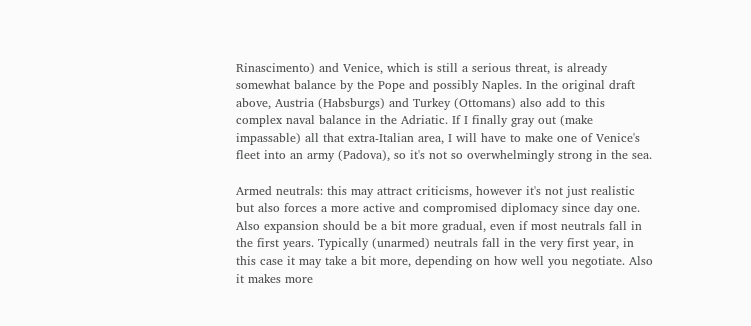Rinascimento) and Venice, which is still a serious threat, is already somewhat balance by the Pope and possibly Naples. In the original draft above, Austria (Habsburgs) and Turkey (Ottomans) also add to this complex naval balance in the Adriatic. If I finally gray out (make impassable) all that extra-Italian area, I will have to make one of Venice's fleet into an army (Padova), so it's not so overwhelmingly strong in the sea.

Armed neutrals: this may attract criticisms, however it's not just realistic but also forces a more active and compromised diplomacy since day one. Also expansion should be a bit more gradual, even if most neutrals fall in the first years. Typically (unarmed) neutrals fall in the very first year, in this case it may take a bit more, depending on how well you negotiate. Also it makes more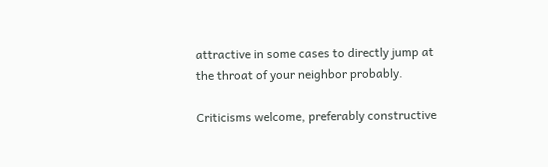attractive in some cases to directly jump at the throat of your neighbor probably.

Criticisms welcome, preferably constructive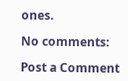ones.

No comments:

Post a Comment